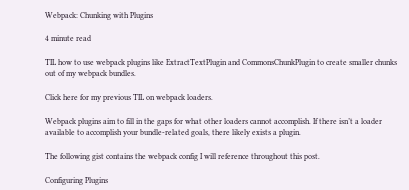Webpack: Chunking with Plugins

4 minute read

TIL how to use webpack plugins like ExtractTextPlugin and CommonsChunkPlugin to create smaller chunks out of my webpack bundles.

Click here for my previous TIL on webpack loaders.

Webpack plugins aim to fill in the gaps for what other loaders cannot accomplish. If there isn’t a loader available to accomplish your bundle-related goals, there likely exists a plugin.

The following gist contains the webpack config I will reference throughout this post.

Configuring Plugins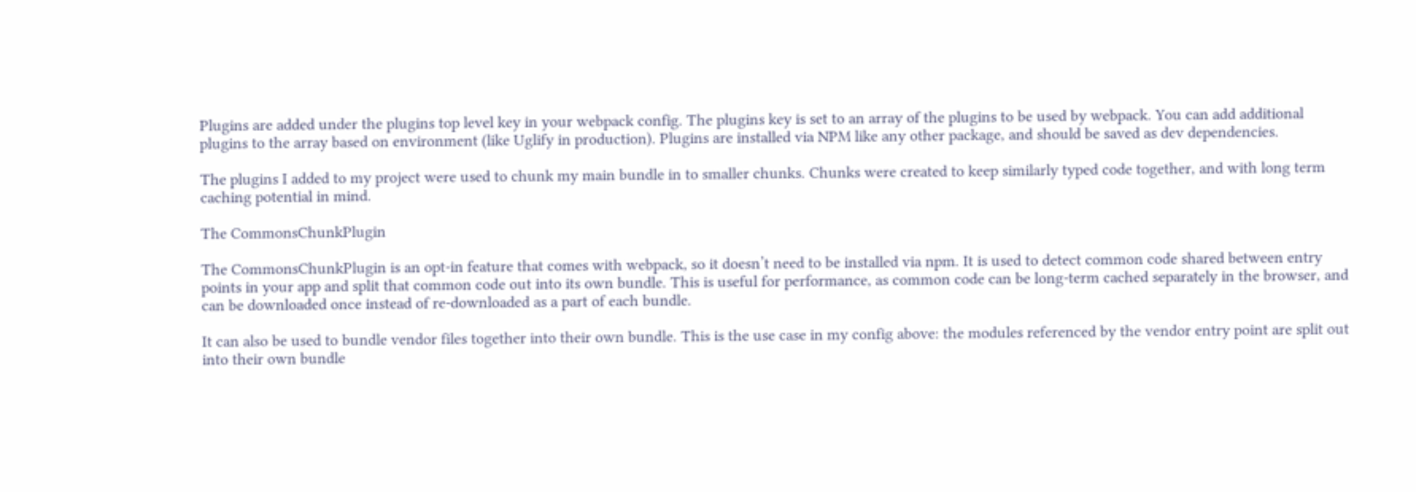Plugins are added under the plugins top level key in your webpack config. The plugins key is set to an array of the plugins to be used by webpack. You can add additional plugins to the array based on environment (like Uglify in production). Plugins are installed via NPM like any other package, and should be saved as dev dependencies.

The plugins I added to my project were used to chunk my main bundle in to smaller chunks. Chunks were created to keep similarly typed code together, and with long term caching potential in mind.

The CommonsChunkPlugin

The CommonsChunkPlugin is an opt-in feature that comes with webpack, so it doesn’t need to be installed via npm. It is used to detect common code shared between entry points in your app and split that common code out into its own bundle. This is useful for performance, as common code can be long-term cached separately in the browser, and can be downloaded once instead of re-downloaded as a part of each bundle.

It can also be used to bundle vendor files together into their own bundle. This is the use case in my config above: the modules referenced by the vendor entry point are split out into their own bundle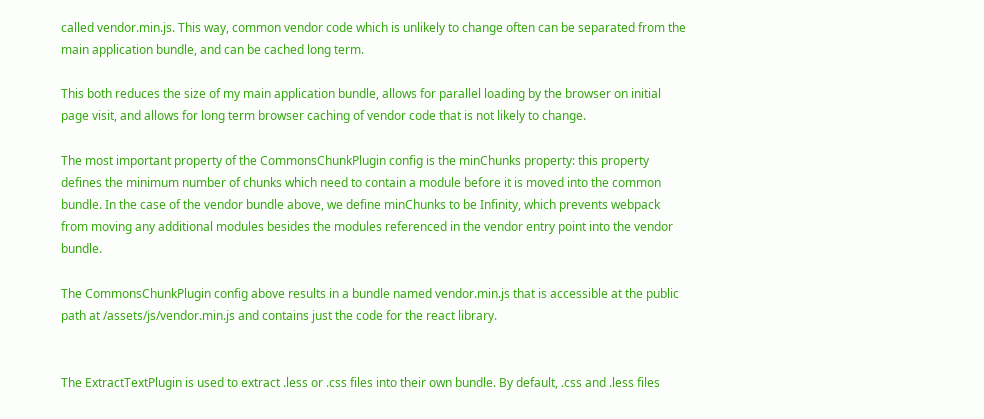called vendor.min.js. This way, common vendor code which is unlikely to change often can be separated from the main application bundle, and can be cached long term.

This both reduces the size of my main application bundle, allows for parallel loading by the browser on initial page visit, and allows for long term browser caching of vendor code that is not likely to change.

The most important property of the CommonsChunkPlugin config is the minChunks property: this property defines the minimum number of chunks which need to contain a module before it is moved into the common bundle. In the case of the vendor bundle above, we define minChunks to be Infinity, which prevents webpack from moving any additional modules besides the modules referenced in the vendor entry point into the vendor bundle.

The CommonsChunkPlugin config above results in a bundle named vendor.min.js that is accessible at the public path at /assets/js/vendor.min.js and contains just the code for the react library.


The ExtractTextPlugin is used to extract .less or .css files into their own bundle. By default, .css and .less files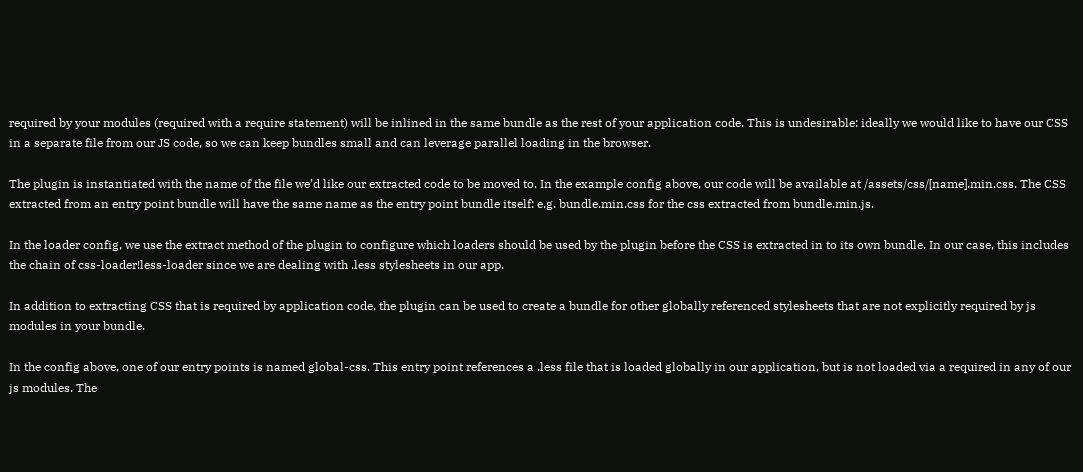required by your modules (required with a require statement) will be inlined in the same bundle as the rest of your application code. This is undesirable: ideally we would like to have our CSS in a separate file from our JS code, so we can keep bundles small and can leverage parallel loading in the browser.

The plugin is instantiated with the name of the file we’d like our extracted code to be moved to. In the example config above, our code will be available at /assets/css/[name].min.css. The CSS extracted from an entry point bundle will have the same name as the entry point bundle itself: e.g. bundle.min.css for the css extracted from bundle.min.js.

In the loader config, we use the extract method of the plugin to configure which loaders should be used by the plugin before the CSS is extracted in to its own bundle. In our case, this includes the chain of css-loader!less-loader since we are dealing with .less stylesheets in our app.

In addition to extracting CSS that is required by application code, the plugin can be used to create a bundle for other globally referenced stylesheets that are not explicitly required by js modules in your bundle.

In the config above, one of our entry points is named global-css. This entry point references a .less file that is loaded globally in our application, but is not loaded via a required in any of our js modules. The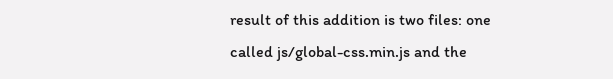result of this addition is two files: one called js/global-css.min.js and the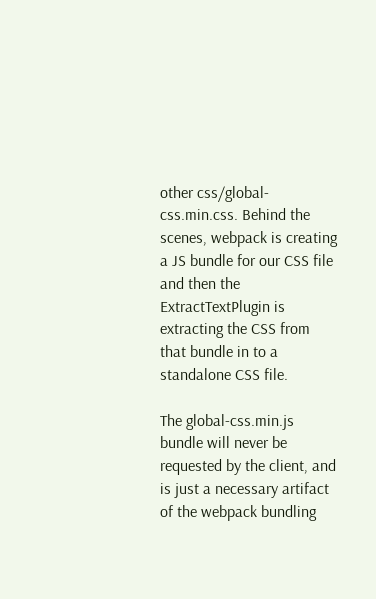other css/global-css.min.css. Behind the scenes, webpack is creating a JS bundle for our CSS file and then the ExtractTextPlugin is extracting the CSS from that bundle in to a standalone CSS file.

The global-css.min.js bundle will never be requested by the client, and is just a necessary artifact of the webpack bundling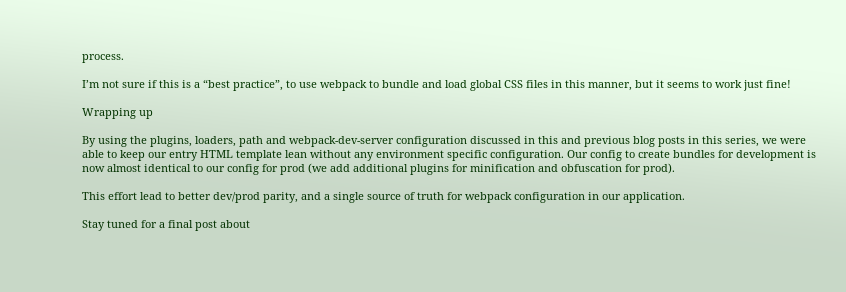process.

I’m not sure if this is a “best practice”, to use webpack to bundle and load global CSS files in this manner, but it seems to work just fine!

Wrapping up

By using the plugins, loaders, path and webpack-dev-server configuration discussed in this and previous blog posts in this series, we were able to keep our entry HTML template lean without any environment specific configuration. Our config to create bundles for development is now almost identical to our config for prod (we add additional plugins for minification and obfuscation for prod).

This effort lead to better dev/prod parity, and a single source of truth for webpack configuration in our application.

Stay tuned for a final post about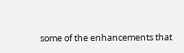some of the enhancements that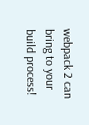webpack 2 can bring to your build process!